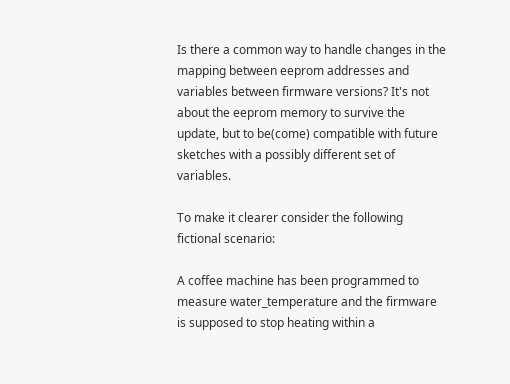Is there a common way to handle changes in the mapping between eeprom addresses and variables between firmware versions? It's not about the eeprom memory to survive the update, but to be(come) compatible with future sketches with a possibly different set of variables.

To make it clearer consider the following fictional scenario:

A coffee machine has been programmed to measure water_temperature and the firmware is supposed to stop heating within a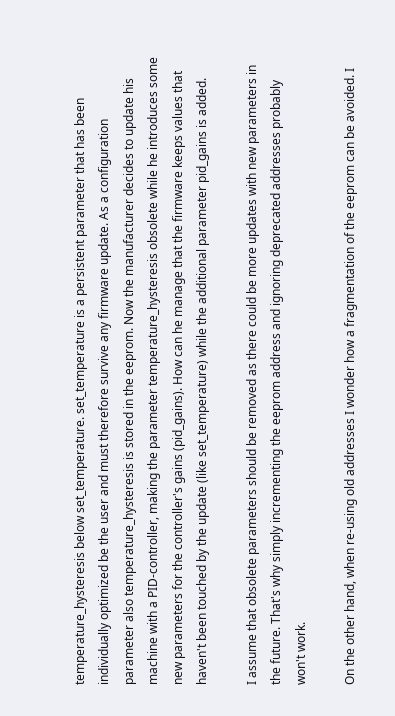temperature_hysteresis below set_temperature. set_temperature is a persistent parameter that has been individually optimized be the user and must therefore survive any firmware update. As a configuration parameter also temperature_hysteresis is stored in the eeprom. Now the manufacturer decides to update his machine with a PID-controller, making the parameter temperature_hysteresis obsolete while he introduces some new parameters for the controller's gains (pid_gains). How can he manage that the firmware keeps values that haven't been touched by the update (like set_temperature) while the additional parameter pid_gains is added.

I assume that obsolete parameters should be removed as there could be more updates with new parameters in the future. That's why simply incrementing the eeprom address and ignoring deprecated addresses probably won't work.

On the other hand, when re-using old addresses I wonder how a fragmentation of the eeprom can be avoided. I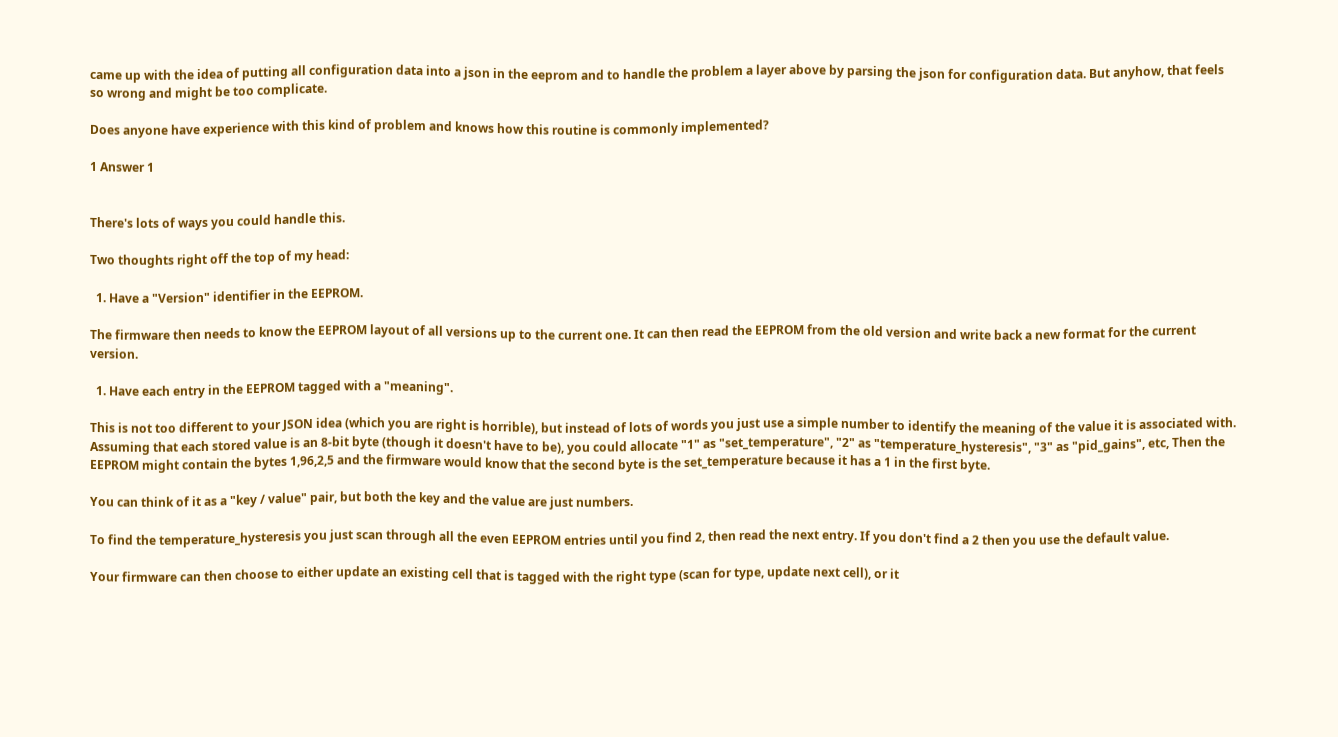came up with the idea of putting all configuration data into a json in the eeprom and to handle the problem a layer above by parsing the json for configuration data. But anyhow, that feels so wrong and might be too complicate.

Does anyone have experience with this kind of problem and knows how this routine is commonly implemented?

1 Answer 1


There's lots of ways you could handle this.

Two thoughts right off the top of my head:

  1. Have a "Version" identifier in the EEPROM.

The firmware then needs to know the EEPROM layout of all versions up to the current one. It can then read the EEPROM from the old version and write back a new format for the current version.

  1. Have each entry in the EEPROM tagged with a "meaning".

This is not too different to your JSON idea (which you are right is horrible), but instead of lots of words you just use a simple number to identify the meaning of the value it is associated with. Assuming that each stored value is an 8-bit byte (though it doesn't have to be), you could allocate "1" as "set_temperature", "2" as "temperature_hysteresis", "3" as "pid_gains", etc, Then the EEPROM might contain the bytes 1,96,2,5 and the firmware would know that the second byte is the set_temperature because it has a 1 in the first byte.

You can think of it as a "key / value" pair, but both the key and the value are just numbers.

To find the temperature_hysteresis you just scan through all the even EEPROM entries until you find 2, then read the next entry. If you don't find a 2 then you use the default value.

Your firmware can then choose to either update an existing cell that is tagged with the right type (scan for type, update next cell), or it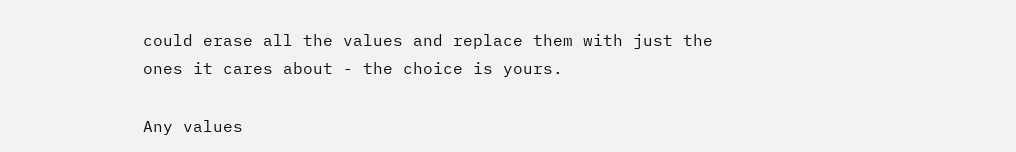could erase all the values and replace them with just the ones it cares about - the choice is yours.

Any values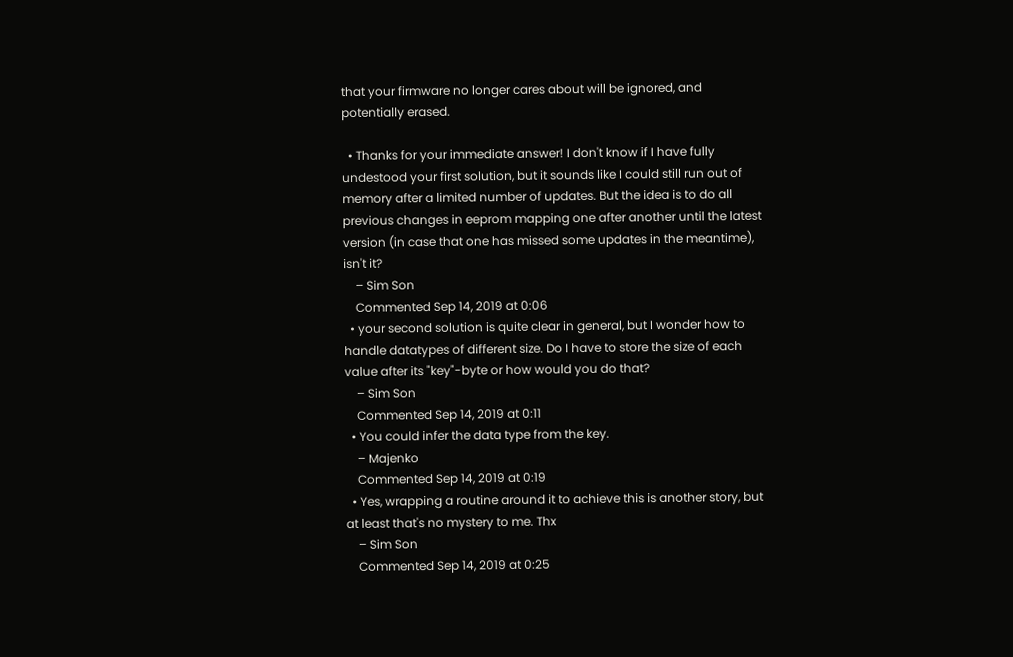that your firmware no longer cares about will be ignored, and potentially erased.

  • Thanks for your immediate answer! I don't know if I have fully undestood your first solution, but it sounds like I could still run out of memory after a limited number of updates. But the idea is to do all previous changes in eeprom mapping one after another until the latest version (in case that one has missed some updates in the meantime), isn't it?
    – Sim Son
    Commented Sep 14, 2019 at 0:06
  • your second solution is quite clear in general, but I wonder how to handle datatypes of different size. Do I have to store the size of each value after its "key"-byte or how would you do that?
    – Sim Son
    Commented Sep 14, 2019 at 0:11
  • You could infer the data type from the key.
    – Majenko
    Commented Sep 14, 2019 at 0:19
  • Yes, wrapping a routine around it to achieve this is another story, but at least that's no mystery to me. Thx
    – Sim Son
    Commented Sep 14, 2019 at 0:25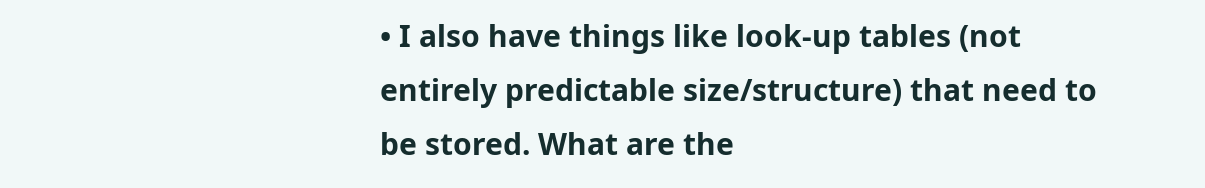• I also have things like look-up tables (not entirely predictable size/structure) that need to be stored. What are the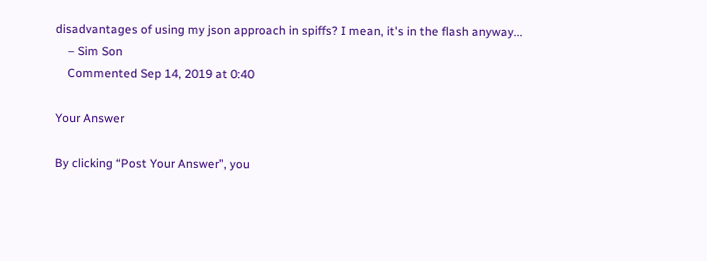disadvantages of using my json approach in spiffs? I mean, it's in the flash anyway...
    – Sim Son
    Commented Sep 14, 2019 at 0:40

Your Answer

By clicking “Post Your Answer”, you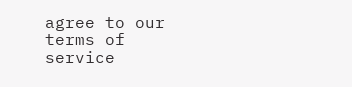agree to our terms of service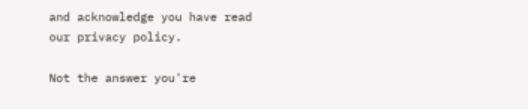and acknowledge you have read our privacy policy.

Not the answer you're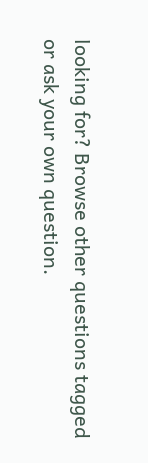looking for? Browse other questions tagged or ask your own question.